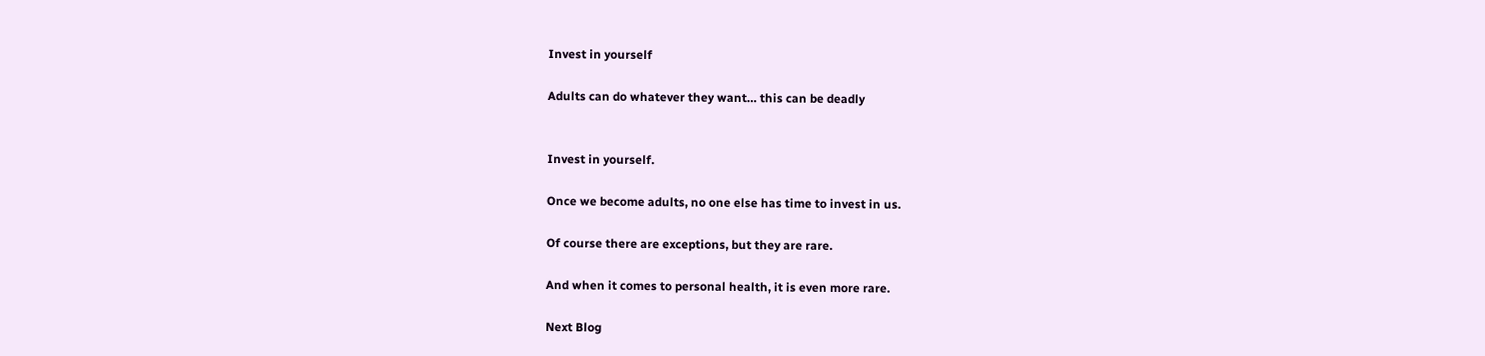Invest in yourself

Adults can do whatever they want… this can be deadly


Invest in yourself.

Once we become adults, no one else has time to invest in us.

Of course there are exceptions, but they are rare.

And when it comes to personal health, it is even more rare.

Next Blog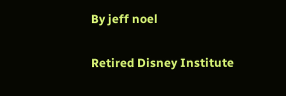By jeff noel

Retired Disney Institute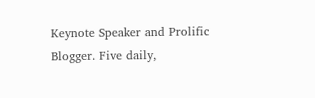Keynote Speaker and Prolific Blogger. Five daily,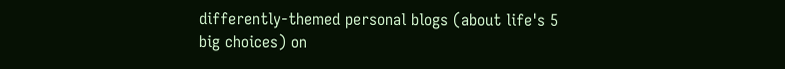differently-themed personal blogs (about life's 5 big choices) on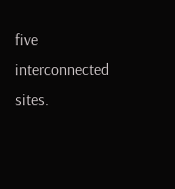five interconnected sites.